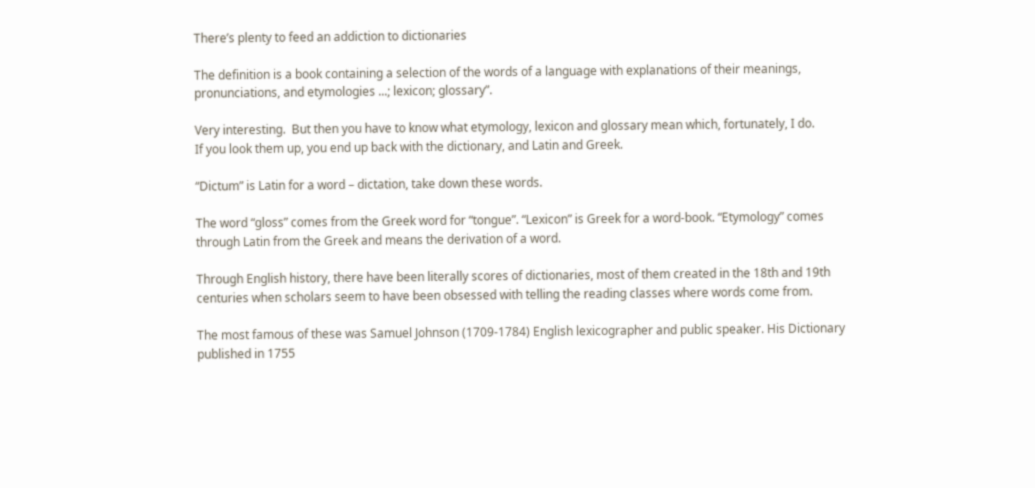There’s plenty to feed an addiction to dictionaries

The definition is a book containing a selection of the words of a language with explanations of their meanings, pronunciations, and etymologies ...; lexicon; glossary”.

Very interesting.  But then you have to know what etymology, lexicon and glossary mean which, fortunately, I do.
If you look them up, you end up back with the dictionary, and Latin and Greek.

“Dictum” is Latin for a word – dictation, take down these words.

The word “gloss” comes from the Greek word for “tongue”. “Lexicon” is Greek for a word-book. “Etymology” comes through Latin from the Greek and means the derivation of a word.

Through English history, there have been literally scores of dictionaries, most of them created in the 18th and 19th centuries when scholars seem to have been obsessed with telling the reading classes where words come from.

The most famous of these was Samuel Johnson (1709-1784) English lexicographer and public speaker. His Dictionary published in 1755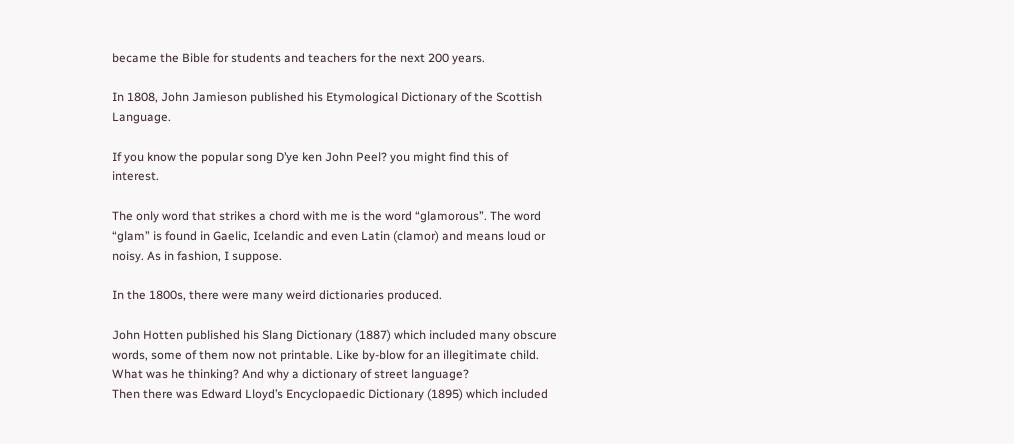became the Bible for students and teachers for the next 200 years.

In 1808, John Jamieson published his Etymological Dictionary of the Scottish Language.

If you know the popular song D’ye ken John Peel? you might find this of interest.

The only word that strikes a chord with me is the word “glamorous”. The word “glam” is found in Gaelic, Icelandic and even Latin (clamor) and means loud or noisy. As in fashion, I suppose.

In the 1800s, there were many weird dictionaries produced.

John Hotten published his Slang Dictionary (1887) which included many obscure words, some of them now not printable. Like by-blow for an illegitimate child. What was he thinking? And why a dictionary of street language?
Then there was Edward Lloyd’s Encyclopaedic Dictionary (1895) which included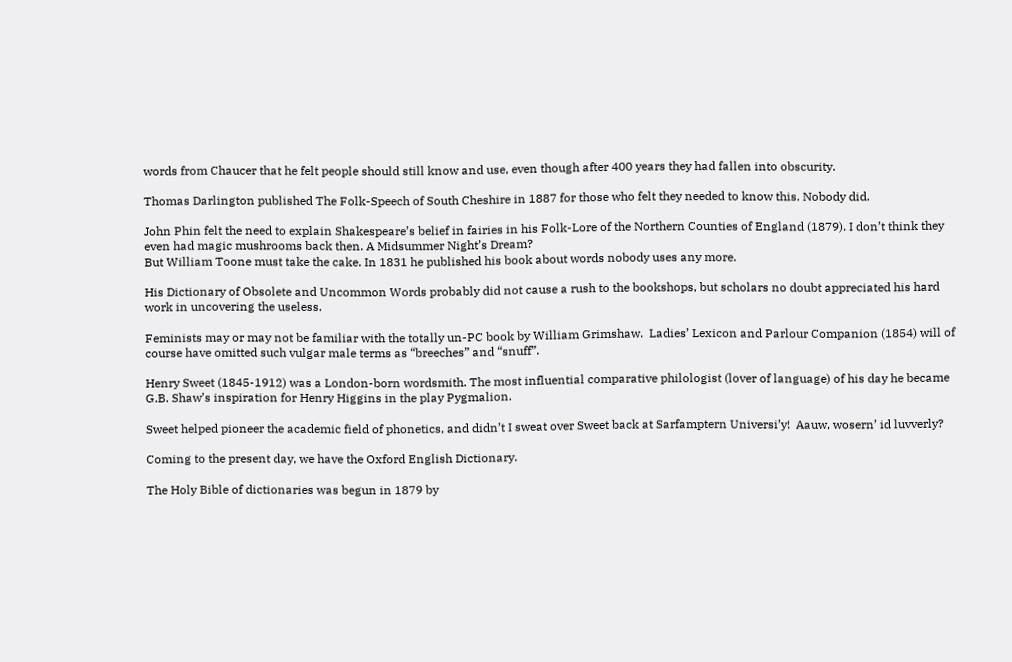words from Chaucer that he felt people should still know and use, even though after 400 years they had fallen into obscurity.

Thomas Darlington published The Folk-Speech of South Cheshire in 1887 for those who felt they needed to know this. Nobody did.

John Phin felt the need to explain Shakespeare’s belief in fairies in his Folk-Lore of the Northern Counties of England (1879). I don’t think they even had magic mushrooms back then. A Midsummer Night’s Dream?
But William Toone must take the cake. In 1831 he published his book about words nobody uses any more.

His Dictionary of Obsolete and Uncommon Words probably did not cause a rush to the bookshops, but scholars no doubt appreciated his hard work in uncovering the useless.

Feminists may or may not be familiar with the totally un-PC book by William Grimshaw.  Ladies’ Lexicon and Parlour Companion (1854) will of course have omitted such vulgar male terms as “breeches” and “snuff”.

Henry Sweet (1845-1912) was a London-born wordsmith. The most influential comparative philologist (lover of language) of his day he became G.B. Shaw’s inspiration for Henry Higgins in the play Pygmalion.

Sweet helped pioneer the academic field of phonetics, and didn’t I sweat over Sweet back at Sarfamptern Universi’y!  Aauw, wosern’ id luvverly?

Coming to the present day, we have the Oxford English Dictionary.

The Holy Bible of dictionaries was begun in 1879 by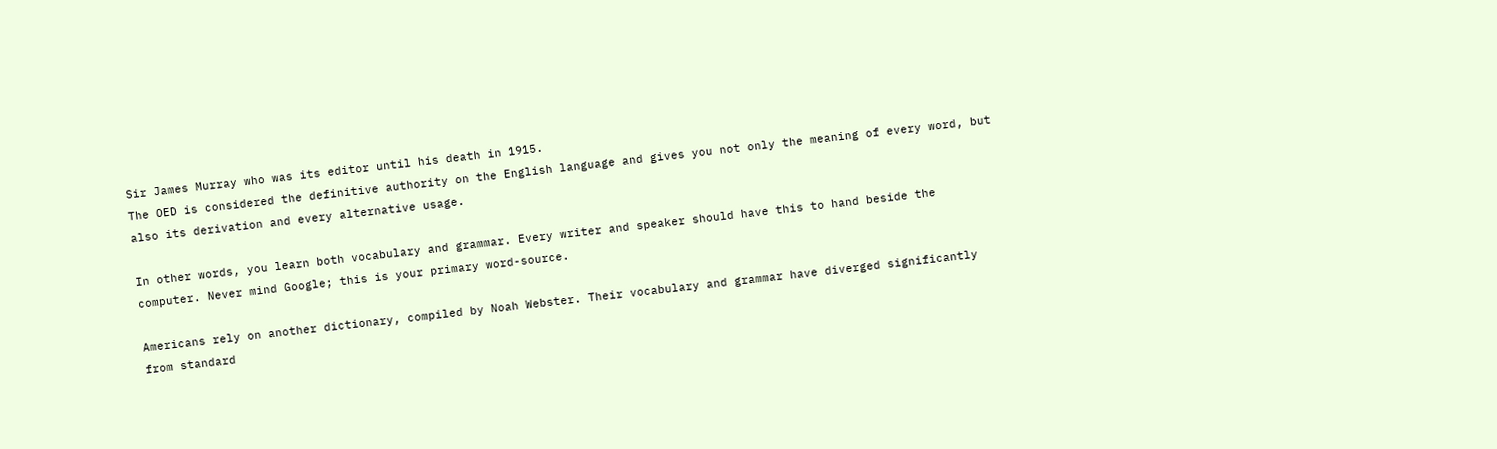Sir James Murray who was its editor until his death in 1915.
The OED is considered the definitive authority on the English language and gives you not only the meaning of every word, but also its derivation and every alternative usage.

In other words, you learn both vocabulary and grammar. Every writer and speaker should have this to hand beside the computer. Never mind Google; this is your primary word-source.

Americans rely on another dictionary, compiled by Noah Webster. Their vocabulary and grammar have diverged significantly from standard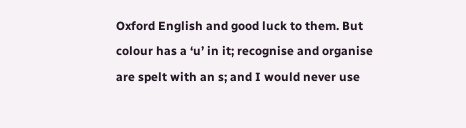Oxford English and good luck to them. But colour has a ‘u’ in it; recognise and organise are spelt with an s; and I would never use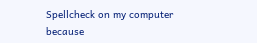Spellcheck on my computer because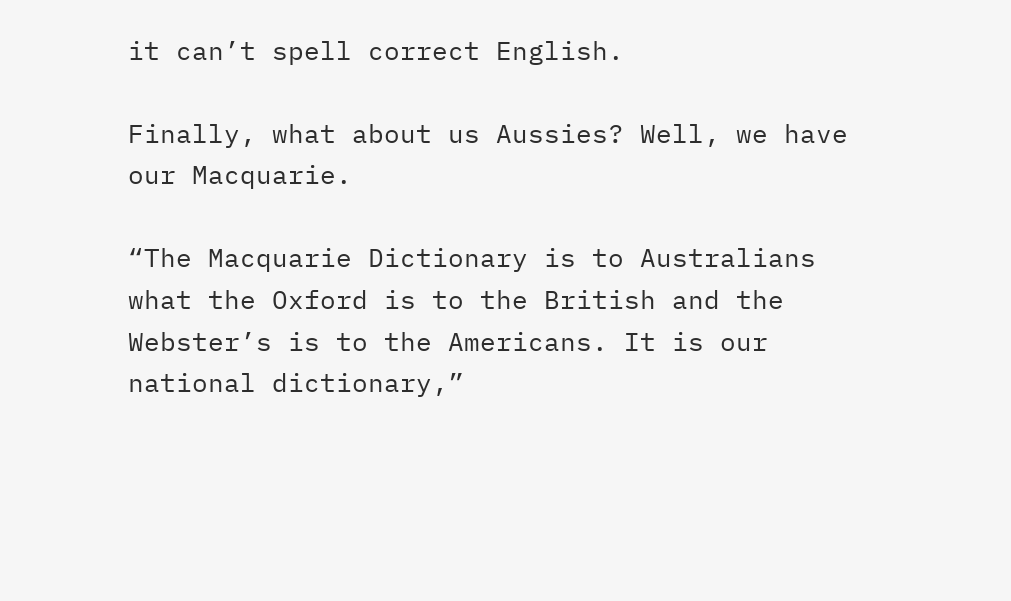it can’t spell correct English.

Finally, what about us Aussies? Well, we have our Macquarie.

“The Macquarie Dictionary is to Australians what the Oxford is to the British and the Webster’s is to the Americans. It is our national dictionary,”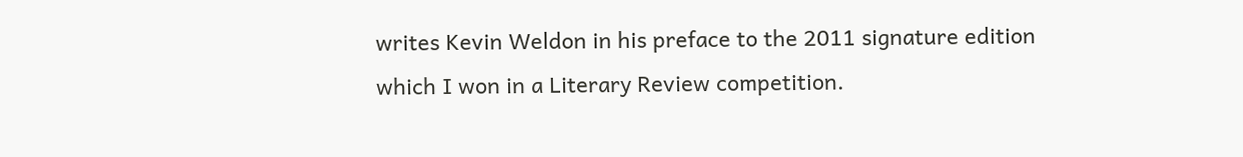writes Kevin Weldon in his preface to the 2011 signature edition which I won in a Literary Review competition.